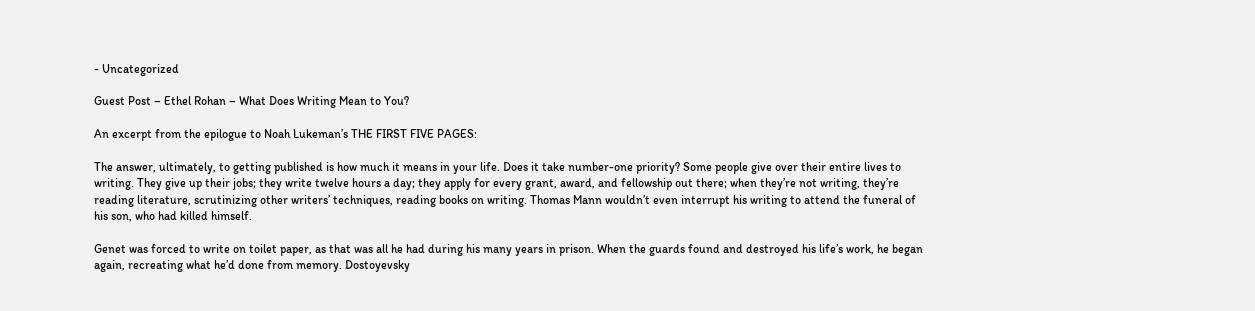- Uncategorized

Guest Post – Ethel Rohan – What Does Writing Mean to You?

An excerpt from the epilogue to Noah Lukeman’s THE FIRST FIVE PAGES:

The answer, ultimately, to getting published is how much it means in your life. Does it take number-one priority? Some people give over their entire lives to writing. They give up their jobs; they write twelve hours a day; they apply for every grant, award, and fellowship out there; when they’re not writing, they’re reading literature, scrutinizing other writers’ techniques, reading books on writing. Thomas Mann wouldn’t even interrupt his writing to attend the funeral of his son, who had killed himself.

Genet was forced to write on toilet paper, as that was all he had during his many years in prison. When the guards found and destroyed his life’s work, he began again, recreating what he’d done from memory. Dostoyevsky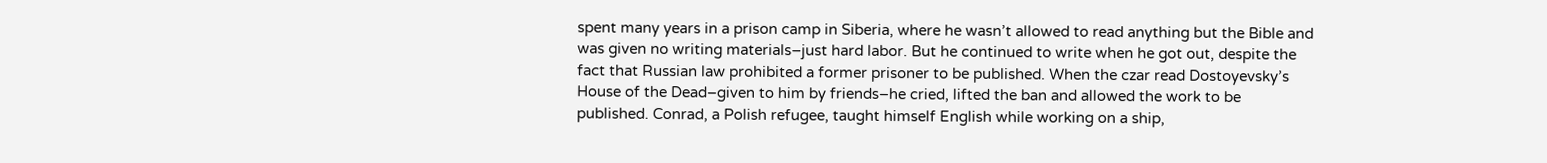spent many years in a prison camp in Siberia, where he wasn’t allowed to read anything but the Bible and was given no writing materials–just hard labor. But he continued to write when he got out, despite the fact that Russian law prohibited a former prisoner to be published. When the czar read Dostoyevsky’s House of the Dead–given to him by friends–he cried, lifted the ban and allowed the work to be published. Conrad, a Polish refugee, taught himself English while working on a ship,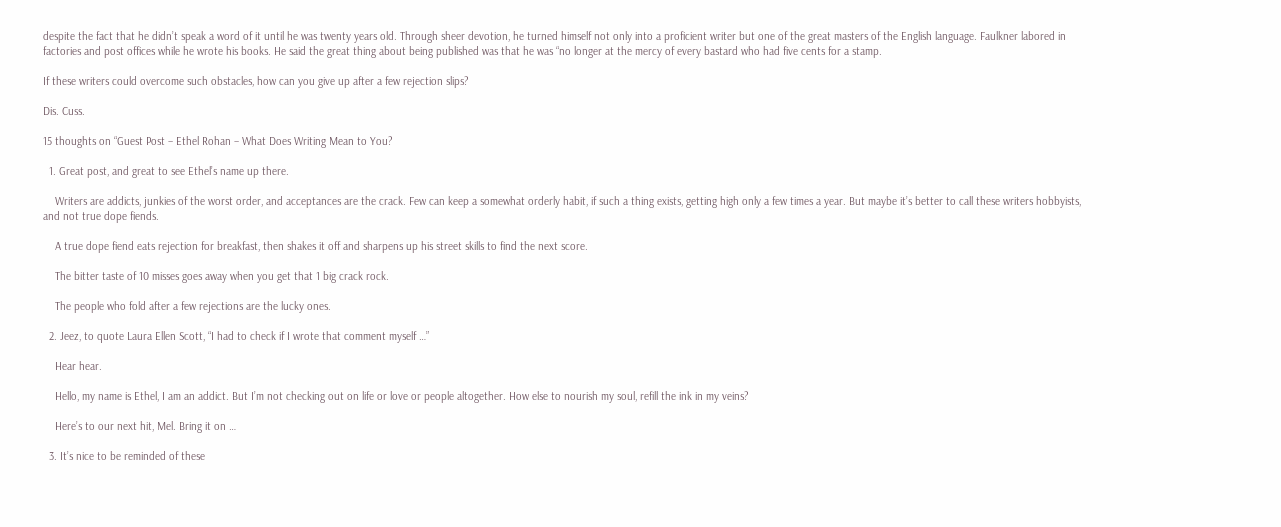despite the fact that he didn’t speak a word of it until he was twenty years old. Through sheer devotion, he turned himself not only into a proficient writer but one of the great masters of the English language. Faulkner labored in factories and post offices while he wrote his books. He said the great thing about being published was that he was “no longer at the mercy of every bastard who had five cents for a stamp.

If these writers could overcome such obstacles, how can you give up after a few rejection slips?

Dis. Cuss.

15 thoughts on “Guest Post – Ethel Rohan – What Does Writing Mean to You?

  1. Great post, and great to see Ethel’s name up there.

    Writers are addicts, junkies of the worst order, and acceptances are the crack. Few can keep a somewhat orderly habit, if such a thing exists, getting high only a few times a year. But maybe it’s better to call these writers hobbyists, and not true dope fiends.

    A true dope fiend eats rejection for breakfast, then shakes it off and sharpens up his street skills to find the next score.

    The bitter taste of 10 misses goes away when you get that 1 big crack rock.

    The people who fold after a few rejections are the lucky ones.

  2. Jeez, to quote Laura Ellen Scott, “I had to check if I wrote that comment myself …”

    Hear hear.

    Hello, my name is Ethel, I am an addict. But I’m not checking out on life or love or people altogether. How else to nourish my soul, refill the ink in my veins?

    Here’s to our next hit, Mel. Bring it on …

  3. It’s nice to be reminded of these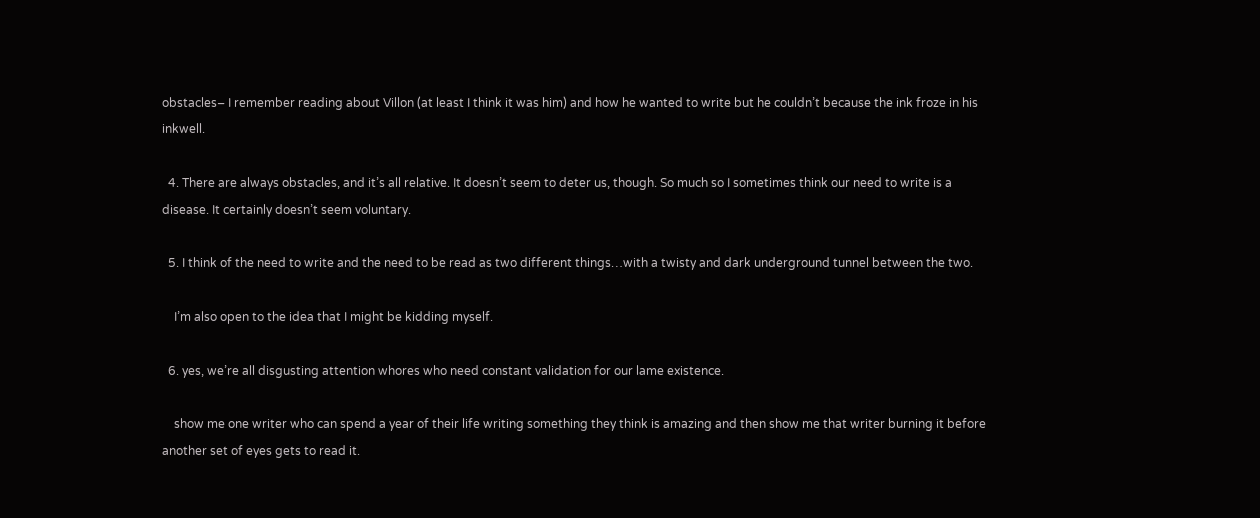obstacles– I remember reading about Villon (at least I think it was him) and how he wanted to write but he couldn’t because the ink froze in his inkwell.

  4. There are always obstacles, and it’s all relative. It doesn’t seem to deter us, though. So much so I sometimes think our need to write is a disease. It certainly doesn’t seem voluntary.

  5. I think of the need to write and the need to be read as two different things…with a twisty and dark underground tunnel between the two.

    I’m also open to the idea that I might be kidding myself.

  6. yes, we’re all disgusting attention whores who need constant validation for our lame existence.

    show me one writer who can spend a year of their life writing something they think is amazing and then show me that writer burning it before another set of eyes gets to read it.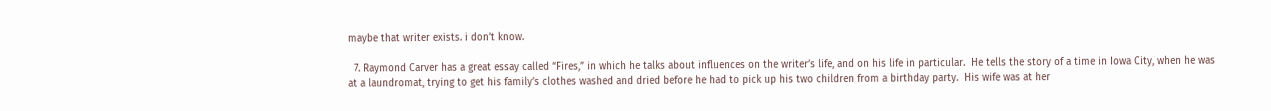maybe that writer exists. i don’t know.

  7. Raymond Carver has a great essay called “Fires,” in which he talks about influences on the writer’s life, and on his life in particular.  He tells the story of a time in Iowa City, when he was at a laundromat, trying to get his family’s clothes washed and dried before he had to pick up his two children from a birthday party.  His wife was at her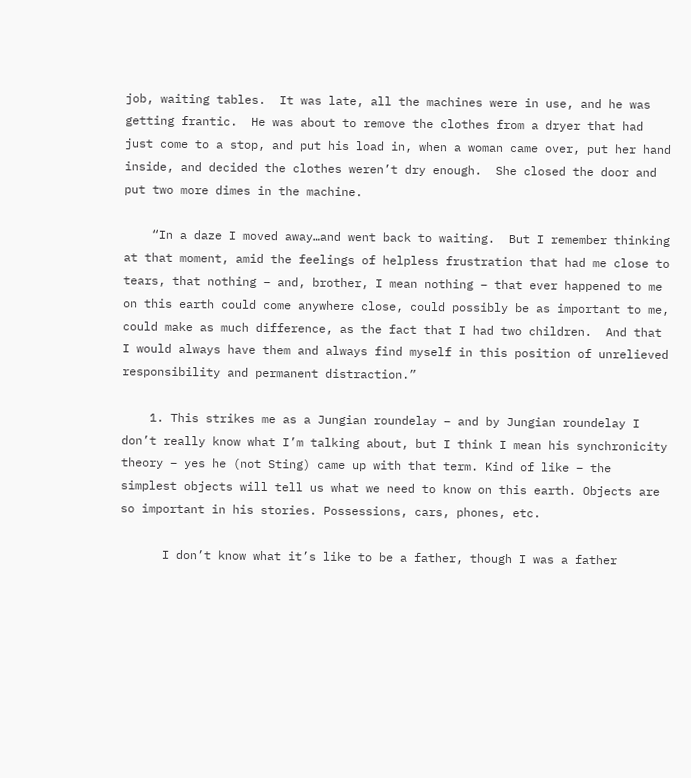job, waiting tables.  It was late, all the machines were in use, and he was getting frantic.  He was about to remove the clothes from a dryer that had just come to a stop, and put his load in, when a woman came over, put her hand inside, and decided the clothes weren’t dry enough.  She closed the door and put two more dimes in the machine.

    “In a daze I moved away…and went back to waiting.  But I remember thinking at that moment, amid the feelings of helpless frustration that had me close to tears, that nothing – and, brother, I mean nothing – that ever happened to me on this earth could come anywhere close, could possibly be as important to me, could make as much difference, as the fact that I had two children.  And that I would always have them and always find myself in this position of unrelieved responsibility and permanent distraction.”

    1. This strikes me as a Jungian roundelay – and by Jungian roundelay I don’t really know what I’m talking about, but I think I mean his synchronicity theory – yes he (not Sting) came up with that term. Kind of like – the simplest objects will tell us what we need to know on this earth. Objects are so important in his stories. Possessions, cars, phones, etc.

      I don’t know what it’s like to be a father, though I was a father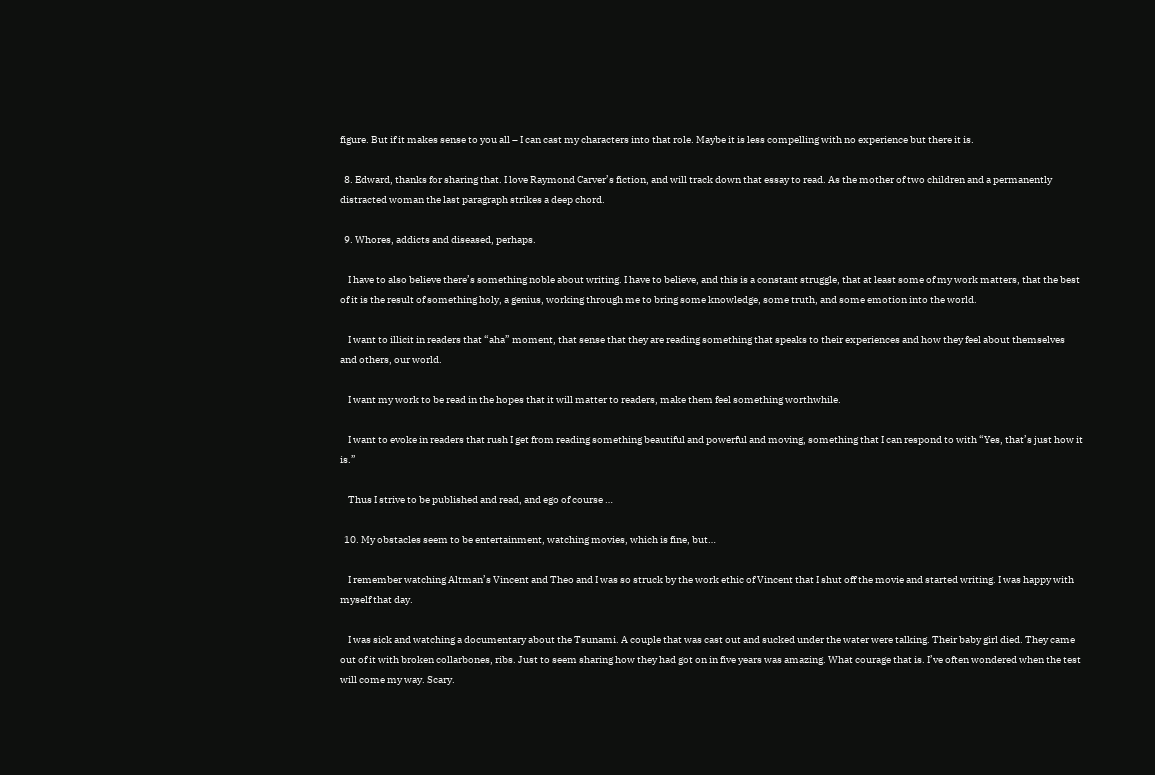figure. But if it makes sense to you all – I can cast my characters into that role. Maybe it is less compelling with no experience but there it is.

  8. Edward, thanks for sharing that. I love Raymond Carver’s fiction, and will track down that essay to read. As the mother of two children and a permanently distracted woman the last paragraph strikes a deep chord.

  9. Whores, addicts and diseased, perhaps.

    I have to also believe there’s something noble about writing. I have to believe, and this is a constant struggle, that at least some of my work matters, that the best of it is the result of something holy, a genius, working through me to bring some knowledge, some truth, and some emotion into the world.

    I want to illicit in readers that “aha” moment, that sense that they are reading something that speaks to their experiences and how they feel about themselves and others, our world.

    I want my work to be read in the hopes that it will matter to readers, make them feel something worthwhile.

    I want to evoke in readers that rush I get from reading something beautiful and powerful and moving, something that I can respond to with “Yes, that’s just how it is.”

    Thus I strive to be published and read, and ego of course …

  10. My obstacles seem to be entertainment, watching movies, which is fine, but…

    I remember watching Altman’s Vincent and Theo and I was so struck by the work ethic of Vincent that I shut off the movie and started writing. I was happy with myself that day.

    I was sick and watching a documentary about the Tsunami. A couple that was cast out and sucked under the water were talking. Their baby girl died. They came out of it with broken collarbones, ribs. Just to seem sharing how they had got on in five years was amazing. What courage that is. I’ve often wondered when the test will come my way. Scary.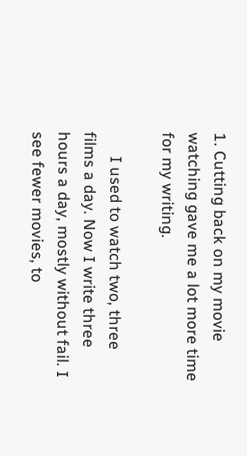1. Cutting back on my movie watching gave me a lot more time for my writing.

      I used to watch two, three films a day. Now I write three hours a day, mostly without fail. I see fewer movies, to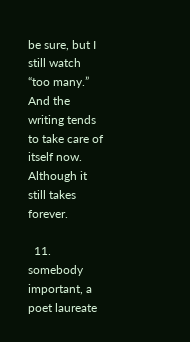be sure, but I still watch “too many.” And the writing tends to take care of itself now. Although it still takes forever.

  11. somebody important, a poet laureate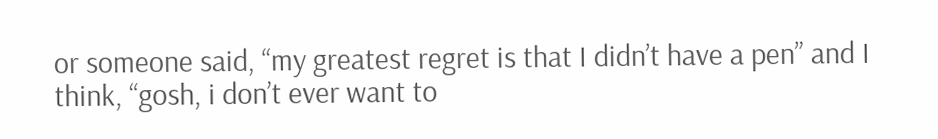or someone said, “my greatest regret is that I didn’t have a pen” and I think, “gosh, i don’t ever want to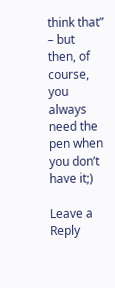think that” – but then, of course, you always need the pen when you don’t have it;)

Leave a Reply